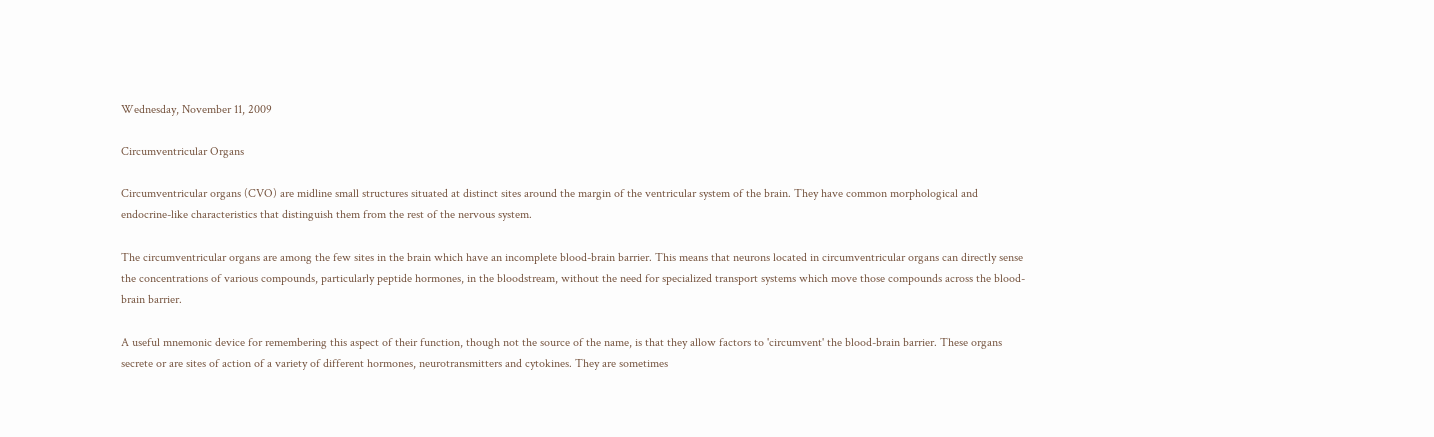Wednesday, November 11, 2009

Circumventricular Organs

Circumventricular organs (CVO) are midline small structures situated at distinct sites around the margin of the ventricular system of the brain. They have common morphological and endocrine-like characteristics that distinguish them from the rest of the nervous system.

The circumventricular organs are among the few sites in the brain which have an incomplete blood-brain barrier. This means that neurons located in circumventricular organs can directly sense the concentrations of various compounds, particularly peptide hormones, in the bloodstream, without the need for specialized transport systems which move those compounds across the blood-brain barrier.

A useful mnemonic device for remembering this aspect of their function, though not the source of the name, is that they allow factors to 'circumvent' the blood-brain barrier. These organs secrete or are sites of action of a variety of different hormones, neurotransmitters and cytokines. They are sometimes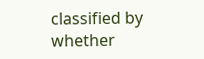classified by whether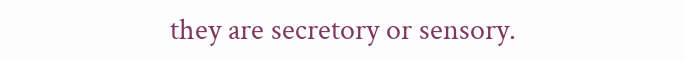they are secretory or sensory.